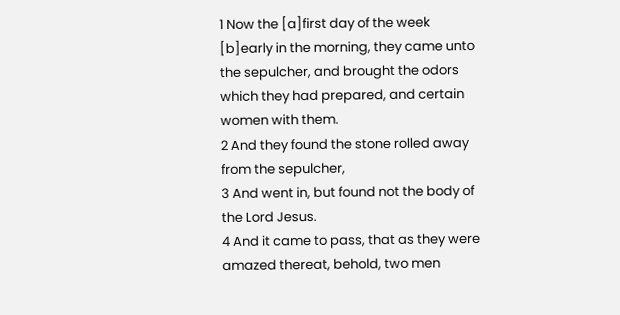1 Now the [a]first day of the week [b]early in the morning, they came unto the sepulcher, and brought the odors which they had prepared, and certain women with them.
2 And they found the stone rolled away from the sepulcher,
3 And went in, but found not the body of the Lord Jesus.
4 And it came to pass, that as they were amazed thereat, behold, two men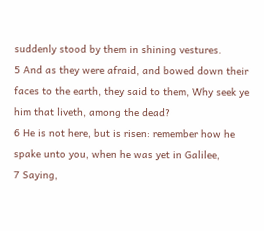suddenly stood by them in shining vestures.
5 And as they were afraid, and bowed down their faces to the earth, they said to them, Why seek ye him that liveth, among the dead?
6 He is not here, but is risen: remember how he spake unto you, when he was yet in Galilee,
7 Saying,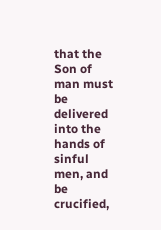that the Son of man must be delivered into the hands of sinful men, and be crucified,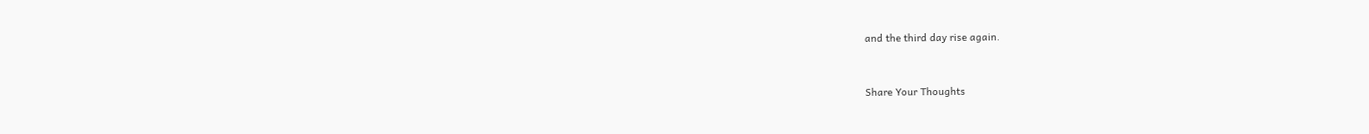and the third day rise again.


Share Your Thoughts